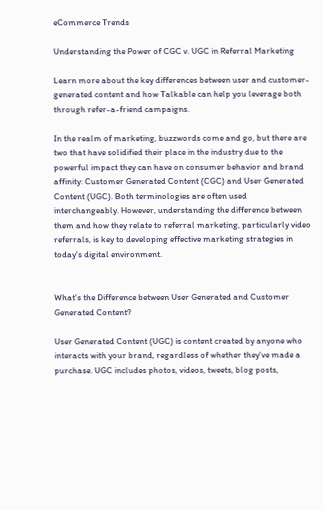eCommerce Trends

Understanding the Power of CGC v. UGC in Referral Marketing

Learn more about the key differences between user and customer-generated content and how Talkable can help you leverage both through refer-a-friend campaigns.

In the realm of marketing, buzzwords come and go, but there are two that have solidified their place in the industry due to the powerful impact they can have on consumer behavior and brand affinity: Customer Generated Content (CGC) and User Generated Content (UGC). Both terminologies are often used interchangeably. However, understanding the difference between them and how they relate to referral marketing, particularly video referrals, is key to developing effective marketing strategies in today's digital environment.


What's the Difference between User Generated and Customer Generated Content?

User Generated Content (UGC) is content created by anyone who interacts with your brand, regardless of whether they've made a purchase. UGC includes photos, videos, tweets, blog posts,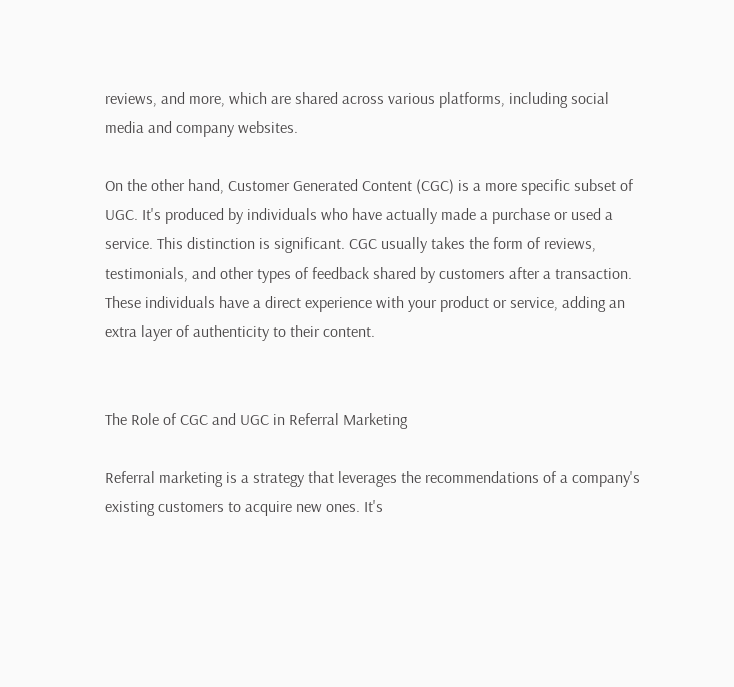reviews, and more, which are shared across various platforms, including social media and company websites.

On the other hand, Customer Generated Content (CGC) is a more specific subset of UGC. It's produced by individuals who have actually made a purchase or used a service. This distinction is significant. CGC usually takes the form of reviews, testimonials, and other types of feedback shared by customers after a transaction. These individuals have a direct experience with your product or service, adding an extra layer of authenticity to their content.


The Role of CGC and UGC in Referral Marketing

Referral marketing is a strategy that leverages the recommendations of a company's existing customers to acquire new ones. It's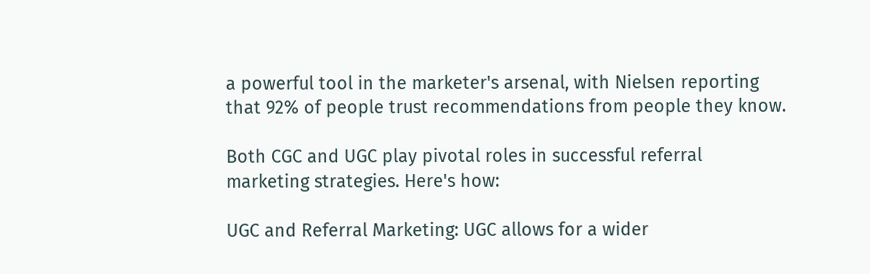a powerful tool in the marketer's arsenal, with Nielsen reporting that 92% of people trust recommendations from people they know.

Both CGC and UGC play pivotal roles in successful referral marketing strategies. Here's how:

UGC and Referral Marketing: UGC allows for a wider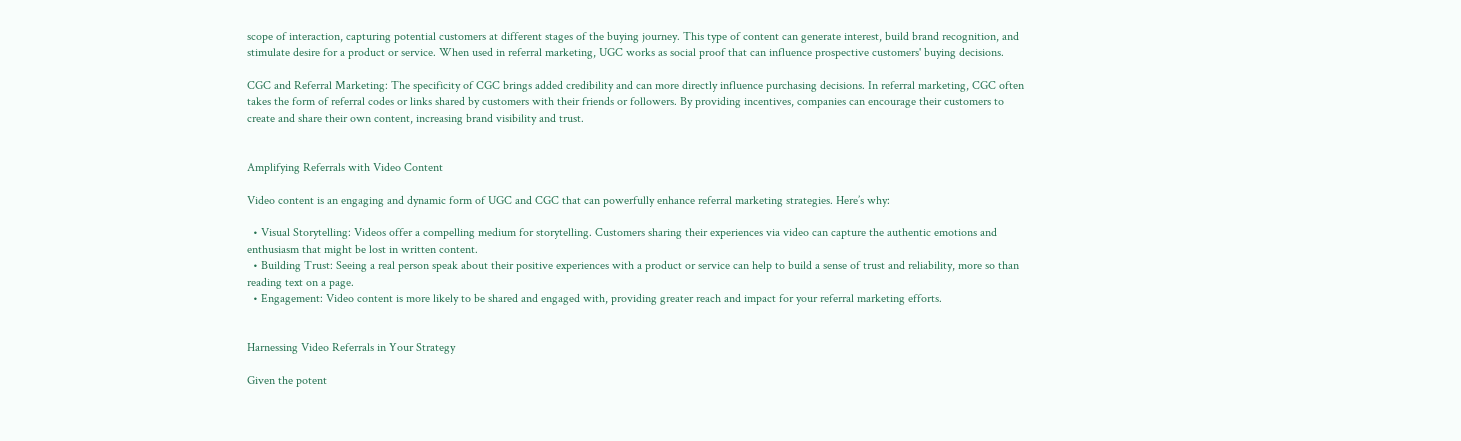scope of interaction, capturing potential customers at different stages of the buying journey. This type of content can generate interest, build brand recognition, and stimulate desire for a product or service. When used in referral marketing, UGC works as social proof that can influence prospective customers' buying decisions.

CGC and Referral Marketing: The specificity of CGC brings added credibility and can more directly influence purchasing decisions. In referral marketing, CGC often takes the form of referral codes or links shared by customers with their friends or followers. By providing incentives, companies can encourage their customers to create and share their own content, increasing brand visibility and trust.


Amplifying Referrals with Video Content

Video content is an engaging and dynamic form of UGC and CGC that can powerfully enhance referral marketing strategies. Here’s why:

  • Visual Storytelling: Videos offer a compelling medium for storytelling. Customers sharing their experiences via video can capture the authentic emotions and enthusiasm that might be lost in written content.
  • Building Trust: Seeing a real person speak about their positive experiences with a product or service can help to build a sense of trust and reliability, more so than reading text on a page.
  • Engagement: Video content is more likely to be shared and engaged with, providing greater reach and impact for your referral marketing efforts.


Harnessing Video Referrals in Your Strategy

Given the potent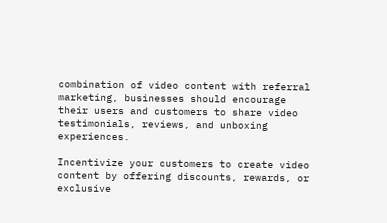combination of video content with referral marketing, businesses should encourage their users and customers to share video testimonials, reviews, and unboxing experiences.

Incentivize your customers to create video content by offering discounts, rewards, or exclusive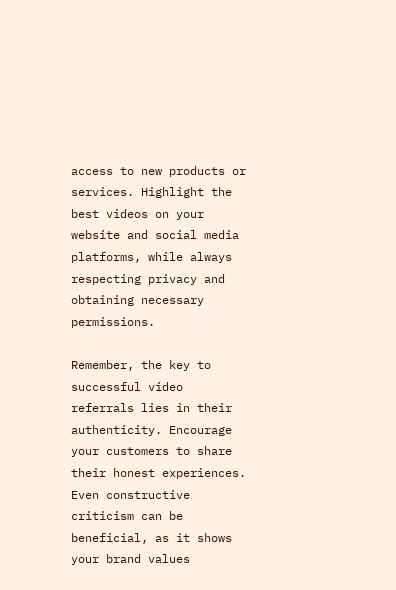access to new products or services. Highlight the best videos on your website and social media platforms, while always respecting privacy and obtaining necessary permissions.

Remember, the key to successful video referrals lies in their authenticity. Encourage your customers to share their honest experiences. Even constructive criticism can be beneficial, as it shows your brand values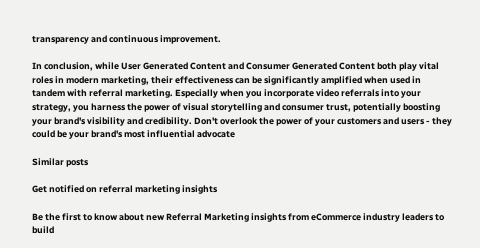transparency and continuous improvement.

In conclusion, while User Generated Content and Consumer Generated Content both play vital roles in modern marketing, their effectiveness can be significantly amplified when used in tandem with referral marketing. Especially when you incorporate video referrals into your strategy, you harness the power of visual storytelling and consumer trust, potentially boosting your brand's visibility and credibility. Don't overlook the power of your customers and users - they could be your brand's most influential advocate

Similar posts

Get notified on referral marketing insights

Be the first to know about new Referral Marketing insights from eCommerce industry leaders to build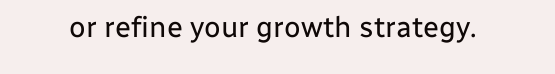or refine your growth strategy.